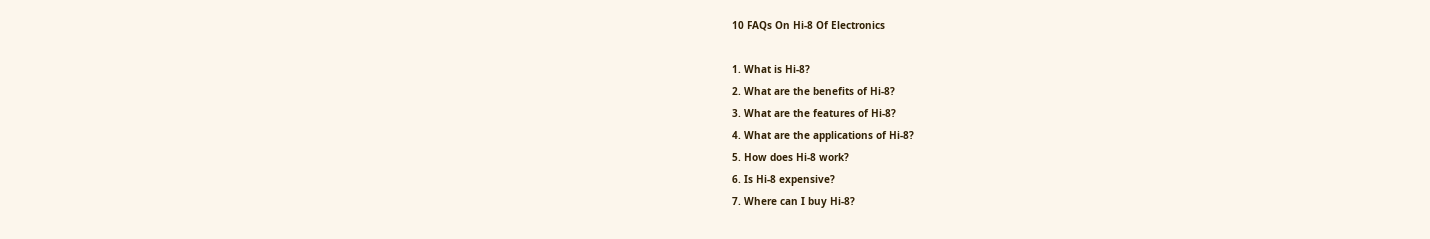10 FAQs On Hi-8 Of Electronics

1. What is Hi-8?
2. What are the benefits of Hi-8?
3. What are the features of Hi-8?
4. What are the applications of Hi-8?
5. How does Hi-8 work?
6. Is Hi-8 expensive?
7. Where can I buy Hi-8?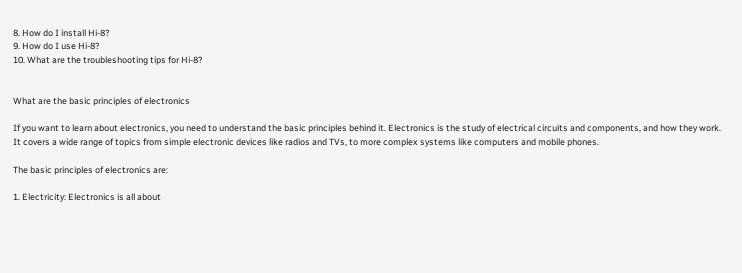8. How do I install Hi-8?
9. How do I use Hi-8?
10. What are the troubleshooting tips for Hi-8?


What are the basic principles of electronics

If you want to learn about electronics, you need to understand the basic principles behind it. Electronics is the study of electrical circuits and components, and how they work. It covers a wide range of topics from simple electronic devices like radios and TVs, to more complex systems like computers and mobile phones.

The basic principles of electronics are:

1. Electricity: Electronics is all about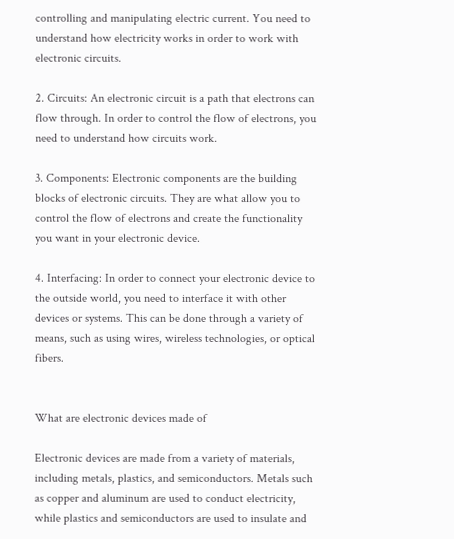controlling and manipulating electric current. You need to understand how electricity works in order to work with electronic circuits.

2. Circuits: An electronic circuit is a path that electrons can flow through. In order to control the flow of electrons, you need to understand how circuits work.

3. Components: Electronic components are the building blocks of electronic circuits. They are what allow you to control the flow of electrons and create the functionality you want in your electronic device.

4. Interfacing: In order to connect your electronic device to the outside world, you need to interface it with other devices or systems. This can be done through a variety of means, such as using wires, wireless technologies, or optical fibers.


What are electronic devices made of

Electronic devices are made from a variety of materials, including metals, plastics, and semiconductors. Metals such as copper and aluminum are used to conduct electricity, while plastics and semiconductors are used to insulate and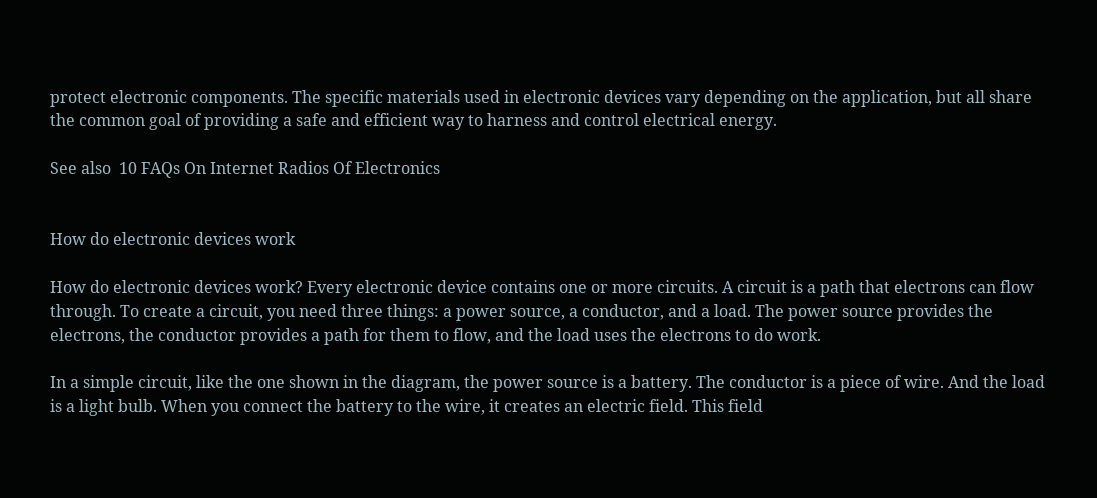protect electronic components. The specific materials used in electronic devices vary depending on the application, but all share the common goal of providing a safe and efficient way to harness and control electrical energy.

See also  10 FAQs On Internet Radios Of Electronics


How do electronic devices work

How do electronic devices work? Every electronic device contains one or more circuits. A circuit is a path that electrons can flow through. To create a circuit, you need three things: a power source, a conductor, and a load. The power source provides the electrons, the conductor provides a path for them to flow, and the load uses the electrons to do work.

In a simple circuit, like the one shown in the diagram, the power source is a battery. The conductor is a piece of wire. And the load is a light bulb. When you connect the battery to the wire, it creates an electric field. This field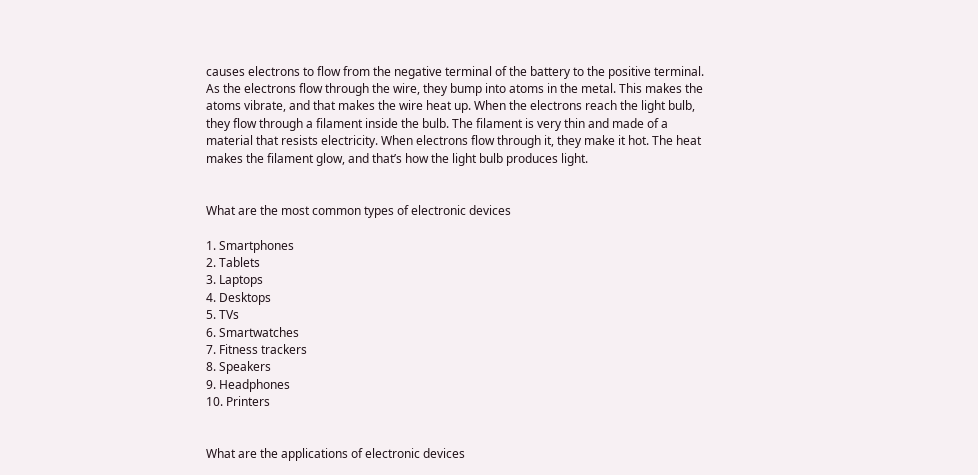causes electrons to flow from the negative terminal of the battery to the positive terminal. As the electrons flow through the wire, they bump into atoms in the metal. This makes the atoms vibrate, and that makes the wire heat up. When the electrons reach the light bulb, they flow through a filament inside the bulb. The filament is very thin and made of a material that resists electricity. When electrons flow through it, they make it hot. The heat makes the filament glow, and that’s how the light bulb produces light.


What are the most common types of electronic devices

1. Smartphones
2. Tablets
3. Laptops
4. Desktops
5. TVs
6. Smartwatches
7. Fitness trackers
8. Speakers
9. Headphones
10. Printers


What are the applications of electronic devices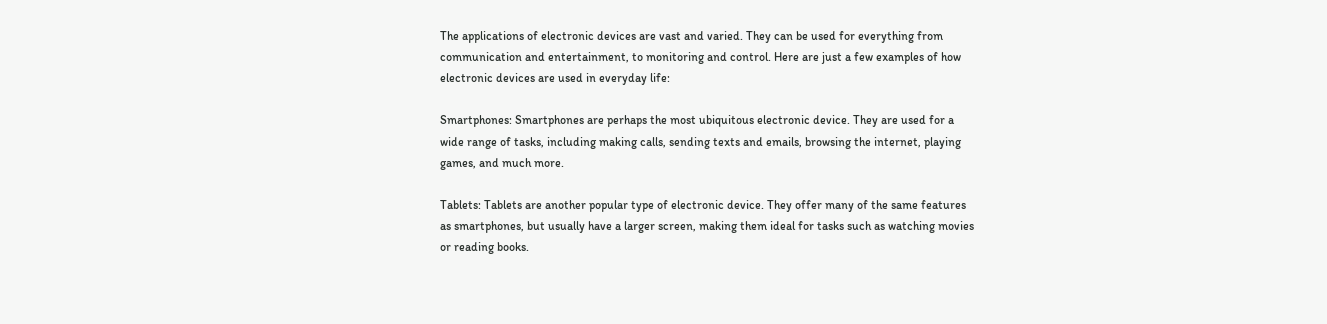The applications of electronic devices are vast and varied. They can be used for everything from communication and entertainment, to monitoring and control. Here are just a few examples of how electronic devices are used in everyday life:

Smartphones: Smartphones are perhaps the most ubiquitous electronic device. They are used for a wide range of tasks, including making calls, sending texts and emails, browsing the internet, playing games, and much more.

Tablets: Tablets are another popular type of electronic device. They offer many of the same features as smartphones, but usually have a larger screen, making them ideal for tasks such as watching movies or reading books.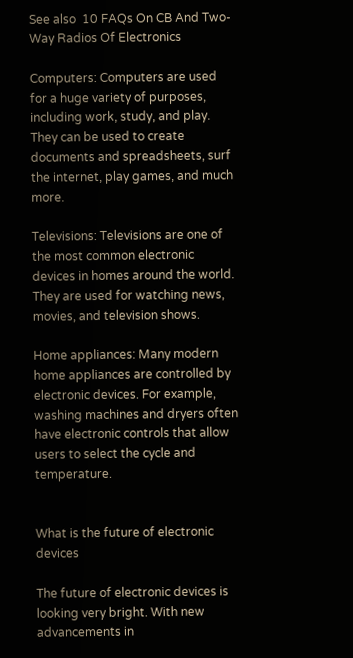See also  10 FAQs On CB And Two-Way Radios Of Electronics

Computers: Computers are used for a huge variety of purposes, including work, study, and play. They can be used to create documents and spreadsheets, surf the internet, play games, and much more.

Televisions: Televisions are one of the most common electronic devices in homes around the world. They are used for watching news, movies, and television shows.

Home appliances: Many modern home appliances are controlled by electronic devices. For example, washing machines and dryers often have electronic controls that allow users to select the cycle and temperature.


What is the future of electronic devices

The future of electronic devices is looking very bright. With new advancements in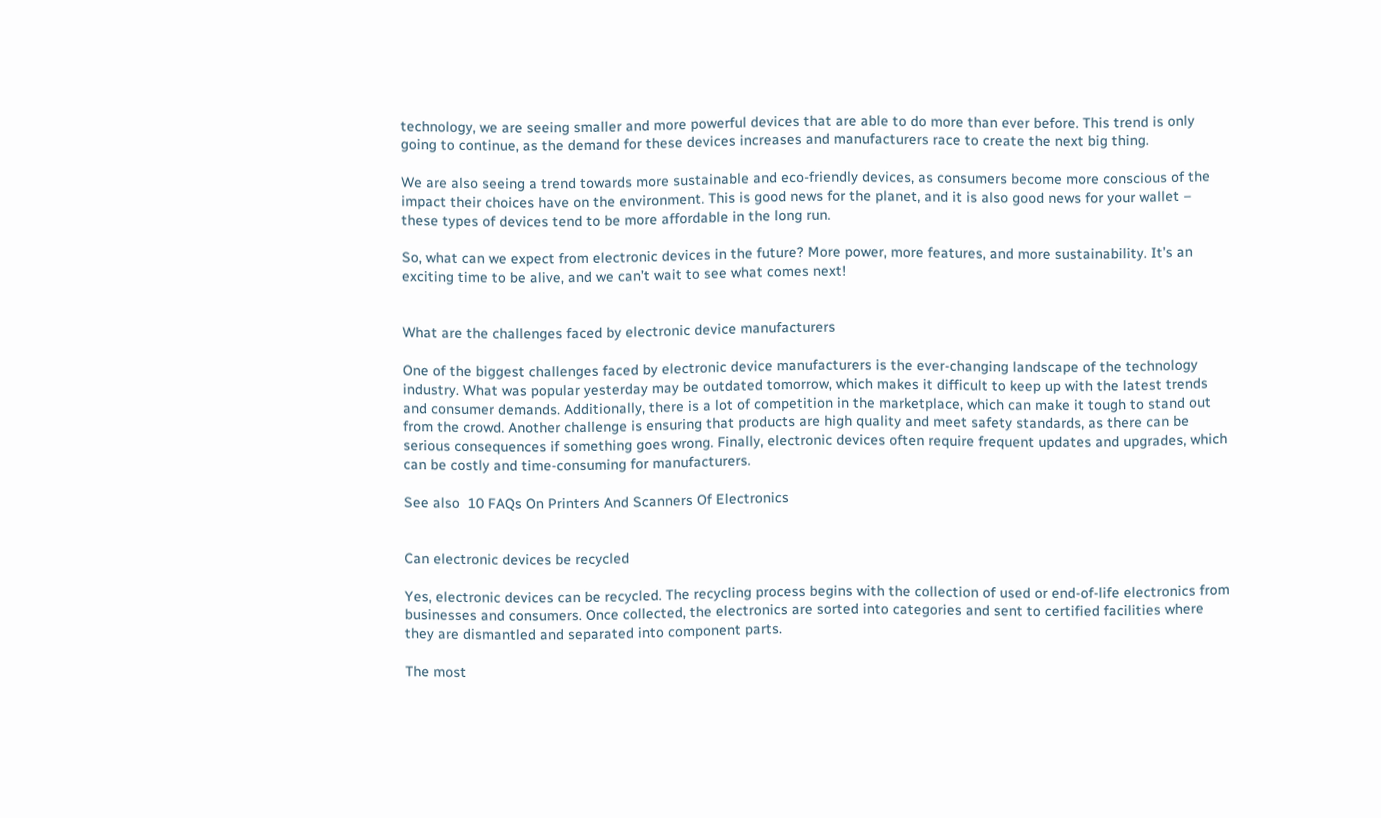technology, we are seeing smaller and more powerful devices that are able to do more than ever before. This trend is only going to continue, as the demand for these devices increases and manufacturers race to create the next big thing.

We are also seeing a trend towards more sustainable and eco-friendly devices, as consumers become more conscious of the impact their choices have on the environment. This is good news for the planet, and it is also good news for your wallet – these types of devices tend to be more affordable in the long run.

So, what can we expect from electronic devices in the future? More power, more features, and more sustainability. It’s an exciting time to be alive, and we can’t wait to see what comes next!


What are the challenges faced by electronic device manufacturers

One of the biggest challenges faced by electronic device manufacturers is the ever-changing landscape of the technology industry. What was popular yesterday may be outdated tomorrow, which makes it difficult to keep up with the latest trends and consumer demands. Additionally, there is a lot of competition in the marketplace, which can make it tough to stand out from the crowd. Another challenge is ensuring that products are high quality and meet safety standards, as there can be serious consequences if something goes wrong. Finally, electronic devices often require frequent updates and upgrades, which can be costly and time-consuming for manufacturers.

See also  10 FAQs On Printers And Scanners Of Electronics


Can electronic devices be recycled

Yes, electronic devices can be recycled. The recycling process begins with the collection of used or end-of-life electronics from businesses and consumers. Once collected, the electronics are sorted into categories and sent to certified facilities where they are dismantled and separated into component parts.

The most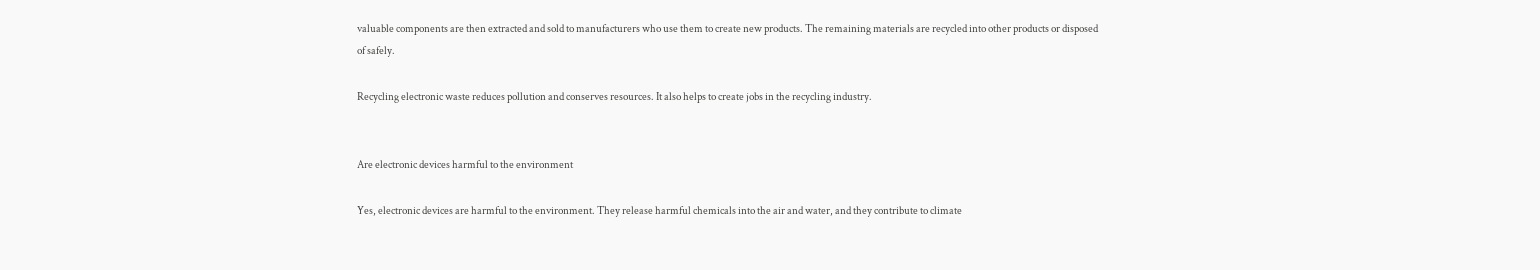valuable components are then extracted and sold to manufacturers who use them to create new products. The remaining materials are recycled into other products or disposed of safely.

Recycling electronic waste reduces pollution and conserves resources. It also helps to create jobs in the recycling industry.


Are electronic devices harmful to the environment

Yes, electronic devices are harmful to the environment. They release harmful chemicals into the air and water, and they contribute to climate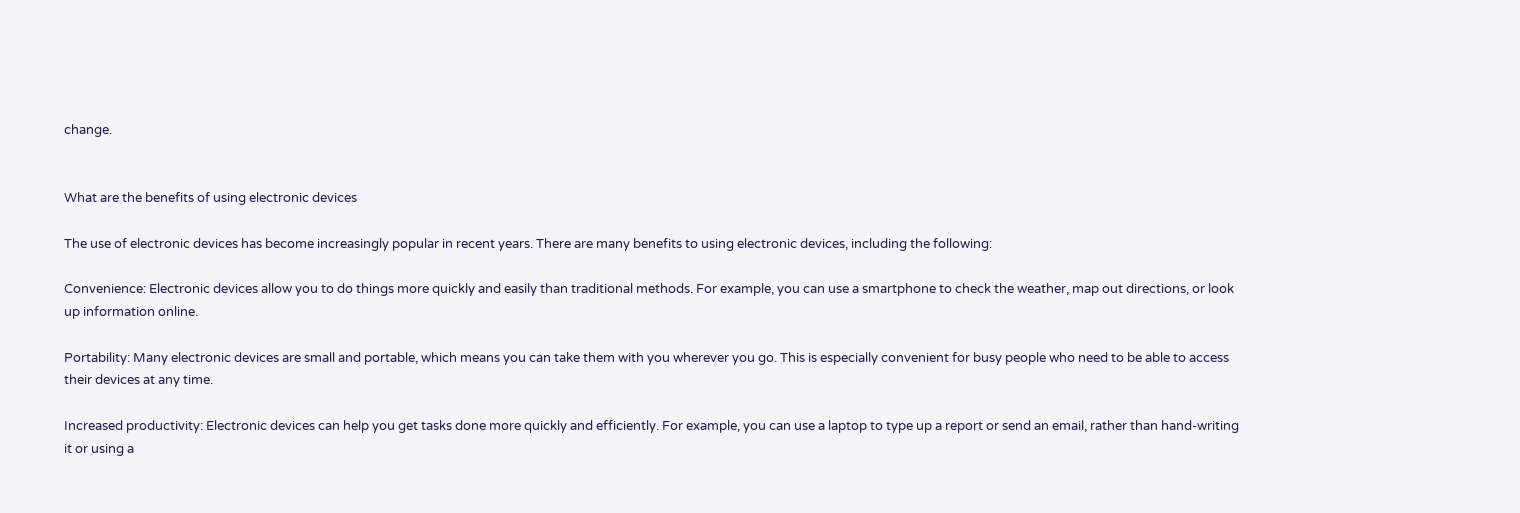change.


What are the benefits of using electronic devices

The use of electronic devices has become increasingly popular in recent years. There are many benefits to using electronic devices, including the following:

Convenience: Electronic devices allow you to do things more quickly and easily than traditional methods. For example, you can use a smartphone to check the weather, map out directions, or look up information online.

Portability: Many electronic devices are small and portable, which means you can take them with you wherever you go. This is especially convenient for busy people who need to be able to access their devices at any time.

Increased productivity: Electronic devices can help you get tasks done more quickly and efficiently. For example, you can use a laptop to type up a report or send an email, rather than hand-writing it or using a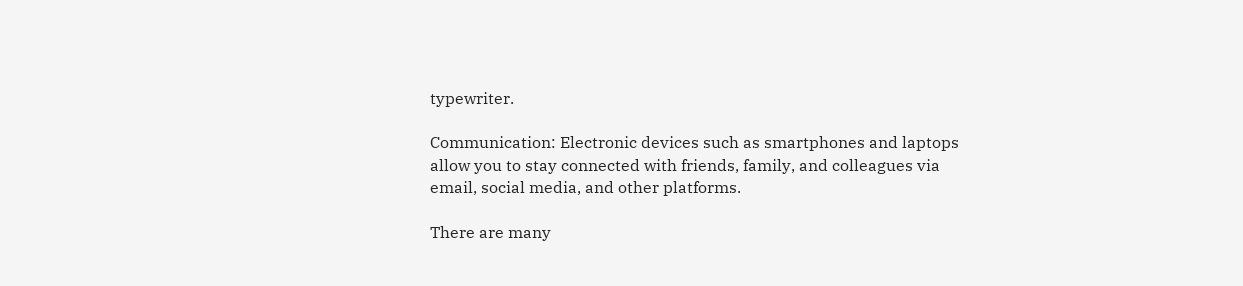typewriter.

Communication: Electronic devices such as smartphones and laptops allow you to stay connected with friends, family, and colleagues via email, social media, and other platforms.

There are many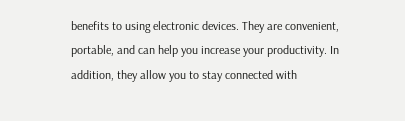benefits to using electronic devices. They are convenient, portable, and can help you increase your productivity. In addition, they allow you to stay connected with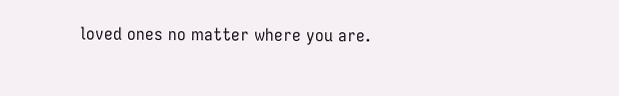loved ones no matter where you are.